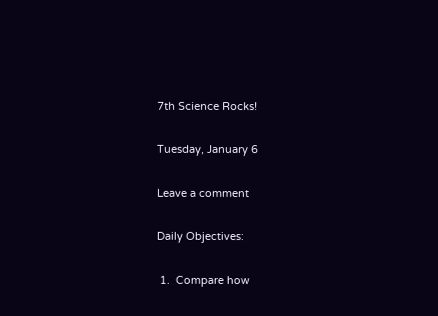7th Science Rocks!

Tuesday, January 6

Leave a comment

Daily Objectives:

 1.  Compare how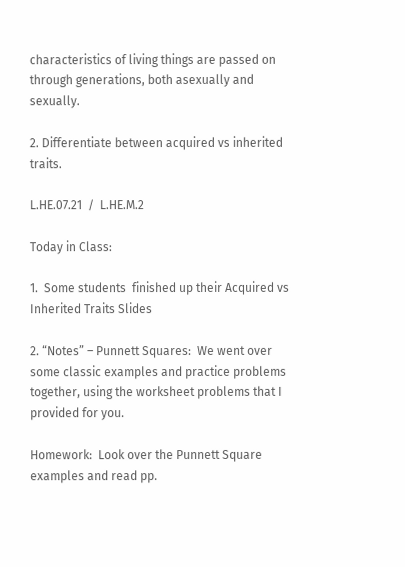characteristics of living things are passed on through generations, both asexually and sexually.

2. Differentiate between acquired vs inherited traits.

L.HE.07.21  /  L.HE.M.2

Today in Class:

1.  Some students  finished up their Acquired vs Inherited Traits Slides

2. “Notes” – Punnett Squares:  We went over some classic examples and practice problems together, using the worksheet problems that I provided for you.

Homework:  Look over the Punnett Square examples and read pp.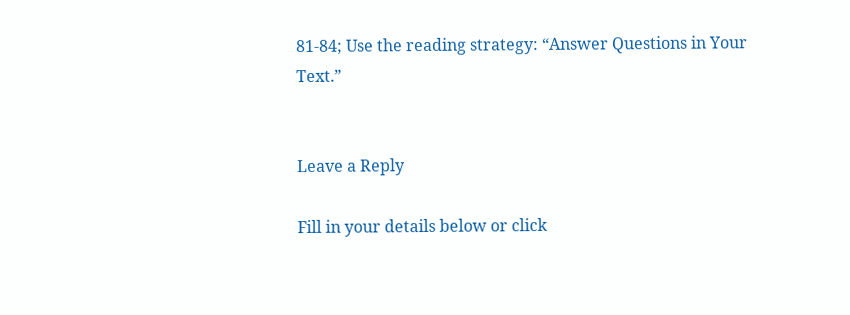81-84; Use the reading strategy: “Answer Questions in Your Text.”


Leave a Reply

Fill in your details below or click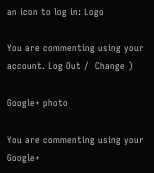an icon to log in: Logo

You are commenting using your account. Log Out /  Change )

Google+ photo

You are commenting using your Google+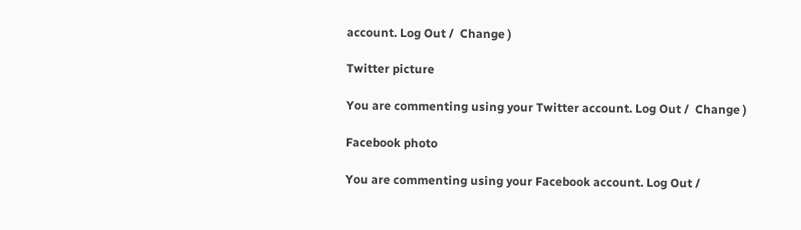account. Log Out /  Change )

Twitter picture

You are commenting using your Twitter account. Log Out /  Change )

Facebook photo

You are commenting using your Facebook account. Log Out /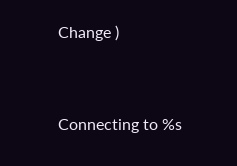Change )


Connecting to %s